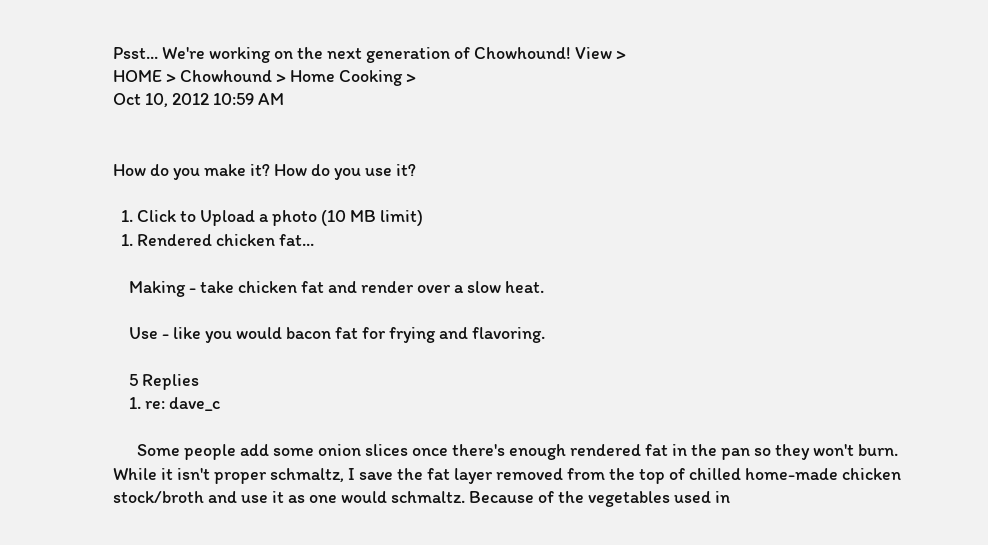Psst... We're working on the next generation of Chowhound! View >
HOME > Chowhound > Home Cooking >
Oct 10, 2012 10:59 AM


How do you make it? How do you use it?

  1. Click to Upload a photo (10 MB limit)
  1. Rendered chicken fat...

    Making - take chicken fat and render over a slow heat.

    Use - like you would bacon fat for frying and flavoring.

    5 Replies
    1. re: dave_c

      Some people add some onion slices once there's enough rendered fat in the pan so they won't burn. While it isn't proper schmaltz, I save the fat layer removed from the top of chilled home-made chicken stock/broth and use it as one would schmaltz. Because of the vegetables used in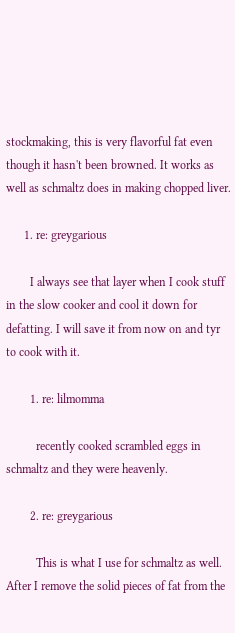stockmaking, this is very flavorful fat even though it hasn't been browned. It works as well as schmaltz does in making chopped liver.

      1. re: greygarious

        I always see that layer when I cook stuff in the slow cooker and cool it down for defatting. I will save it from now on and tyr to cook with it.

        1. re: lilmomma

          recently cooked scrambled eggs in schmaltz and they were heavenly.

        2. re: greygarious

          This is what I use for schmaltz as well. After I remove the solid pieces of fat from the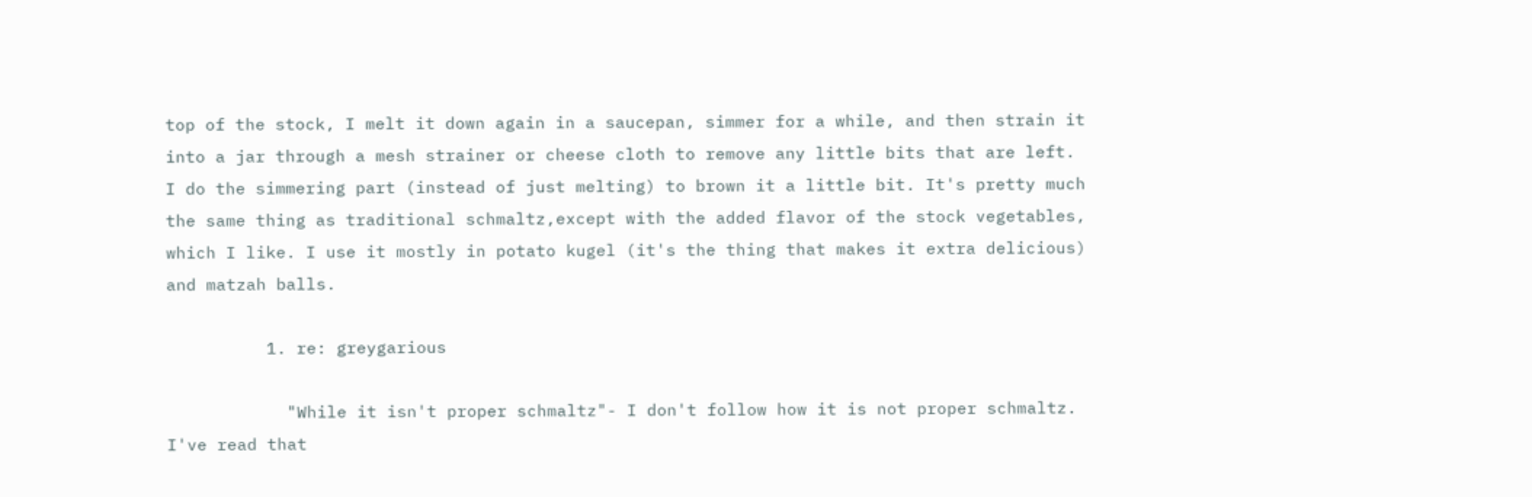top of the stock, I melt it down again in a saucepan, simmer for a while, and then strain it into a jar through a mesh strainer or cheese cloth to remove any little bits that are left. I do the simmering part (instead of just melting) to brown it a little bit. It's pretty much the same thing as traditional schmaltz,except with the added flavor of the stock vegetables, which I like. I use it mostly in potato kugel (it's the thing that makes it extra delicious) and matzah balls.

          1. re: greygarious

            "While it isn't proper schmaltz"- I don't follow how it is not proper schmaltz. I've read that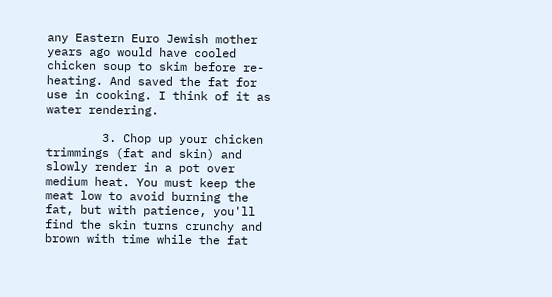any Eastern Euro Jewish mother years ago would have cooled chicken soup to skim before re-heating. And saved the fat for use in cooking. I think of it as water rendering.

        3. Chop up your chicken trimmings (fat and skin) and slowly render in a pot over medium heat. You must keep the meat low to avoid burning the fat, but with patience, you'll find the skin turns crunchy and brown with time while the fat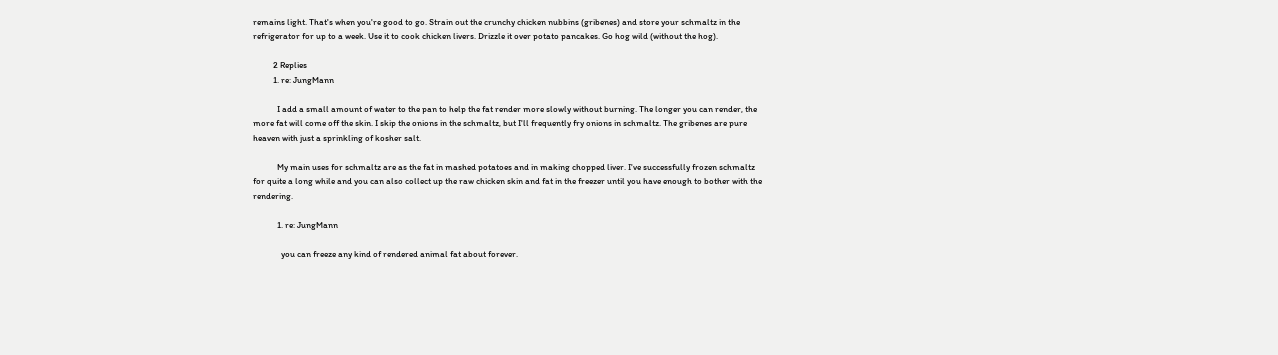remains light. That's when you're good to go. Strain out the crunchy chicken nubbins (gribenes) and store your schmaltz in the refrigerator for up to a week. Use it to cook chicken livers. Drizzle it over potato pancakes. Go hog wild (without the hog).

          2 Replies
          1. re: JungMann

            I add a small amount of water to the pan to help the fat render more slowly without burning. The longer you can render, the more fat will come off the skin. I skip the onions in the schmaltz, but I'll frequently fry onions in schmaltz. The gribenes are pure heaven with just a sprinkling of kosher salt.

            My main uses for schmaltz are as the fat in mashed potatoes and in making chopped liver. I've successfully frozen schmaltz for quite a long while and you can also collect up the raw chicken skin and fat in the freezer until you have enough to bother with the rendering.

            1. re: JungMann

              you can freeze any kind of rendered animal fat about forever.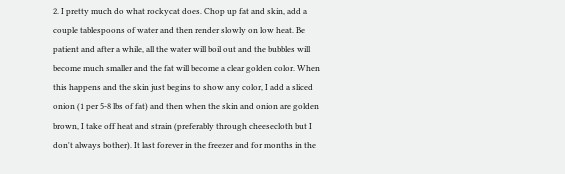2. I pretty much do what rockycat does. Chop up fat and skin, add a couple tablespoons of water and then render slowly on low heat. Be patient and after a while, all the water will boil out and the bubbles will become much smaller and the fat will become a clear golden color. When this happens and the skin just begins to show any color, I add a sliced onion (1 per 5-8 lbs of fat) and then when the skin and onion are golden brown, I take off heat and strain (preferably through cheesecloth but I don't always bother). It last forever in the freezer and for months in the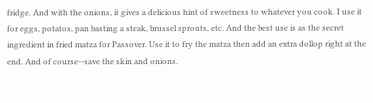fridge. And with the onions, it gives a delicious hint of sweetness to whatever you cook. I use it for eggs, potatos, pan basting a steak, brussel sprouts, etc. And the best use is as the secret ingredient in fried matza for Passover. Use it to fry the matza then add an extra dollop right at the end. And of course--save the skin and onions.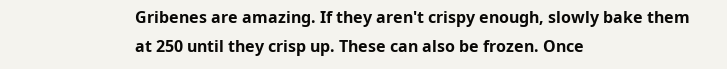Gribenes are amazing. If they aren't crispy enough, slowly bake them at 250 until they crisp up. These can also be frozen. Once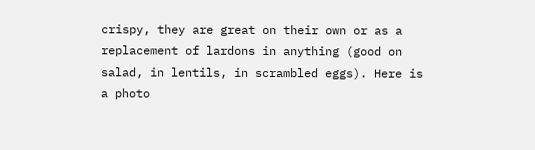crispy, they are great on their own or as a replacement of lardons in anything (good on salad, in lentils, in scrambled eggs). Here is a photo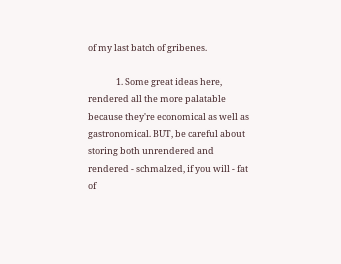of my last batch of gribenes.

              1. Some great ideas here, rendered all the more palatable because they're economical as well as gastronomical. BUT, be careful about storing both unrendered and rendered - schmalzed, if you will - fat of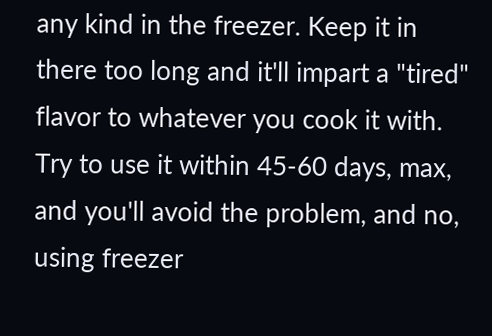any kind in the freezer. Keep it in there too long and it'll impart a "tired" flavor to whatever you cook it with. Try to use it within 45-60 days, max, and you'll avoid the problem, and no, using freezer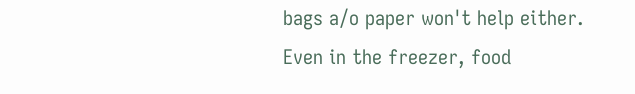bags a/o paper won't help either. Even in the freezer, food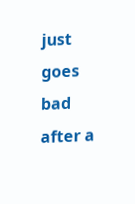just goes bad after a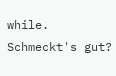while. Schmeckt's gut?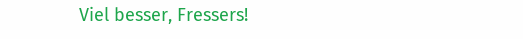Viel besser, Fressers!